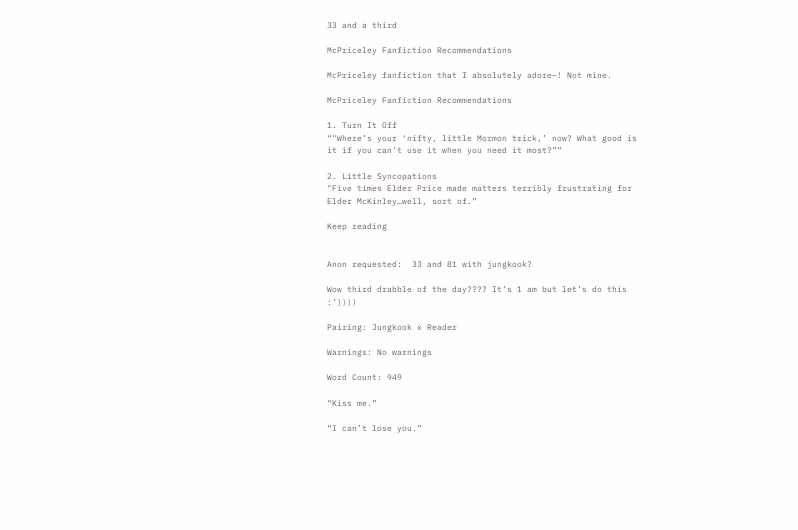33 and a third

McPriceley Fanfiction Recommendations

McPriceley fanfiction that I absolutely adore~! Not mine.

McPriceley Fanfiction Recommendations

1. Turn It Off
“"Where’s your ‘nifty, little Mormon trick,’ now? What good is it if you can’t use it when you need it most?”“

2. Little Syncopations
"Five times Elder Price made matters terribly frustrating for Elder McKinley…well, sort of.”

Keep reading


Anon requested:  33 and 81 with jungkook?

Wow third drabble of the day???? It’s 1 am but let’s do this :’))))

Pairing: Jungkook x Reader

Warnings: No warnings

Word Count: 949

“Kiss me.”

“I can’t lose you.”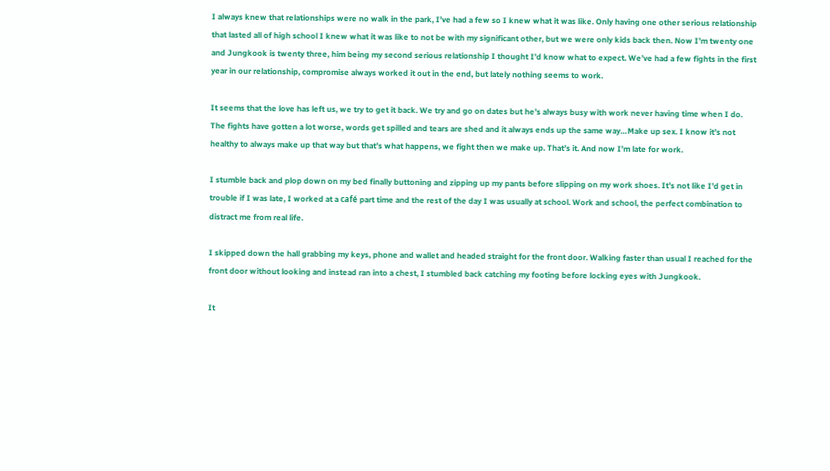I always knew that relationships were no walk in the park, I’ve had a few so I knew what it was like. Only having one other serious relationship that lasted all of high school I knew what it was like to not be with my significant other, but we were only kids back then. Now I’m twenty one and Jungkook is twenty three, him being my second serious relationship I thought I’d know what to expect. We’ve had a few fights in the first year in our relationship, compromise always worked it out in the end, but lately nothing seems to work.

It seems that the love has left us, we try to get it back. We try and go on dates but he’s always busy with work never having time when I do. The fights have gotten a lot worse, words get spilled and tears are shed and it always ends up the same way…Make up sex. I know it’s not healthy to always make up that way but that’s what happens, we fight then we make up. That’s it. And now I’m late for work.

I stumble back and plop down on my bed finally buttoning and zipping up my pants before slipping on my work shoes. It’s not like I’d get in trouble if I was late, I worked at a café part time and the rest of the day I was usually at school. Work and school, the perfect combination to distract me from real life.

I skipped down the hall grabbing my keys, phone and wallet and headed straight for the front door. Walking faster than usual I reached for the front door without looking and instead ran into a chest, I stumbled back catching my footing before locking eyes with Jungkook.

It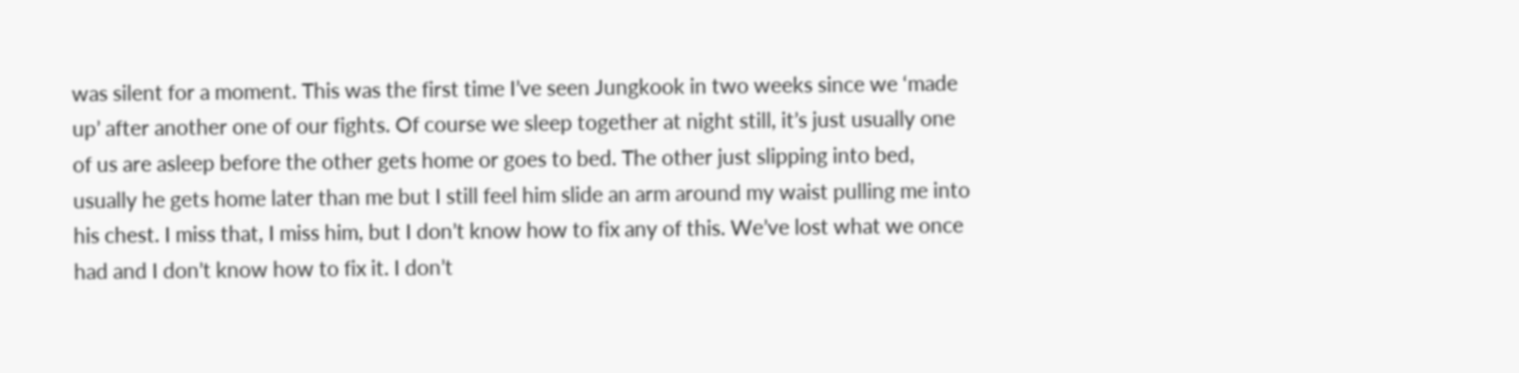was silent for a moment. This was the first time I’ve seen Jungkook in two weeks since we ‘made up’ after another one of our fights. Of course we sleep together at night still, it’s just usually one of us are asleep before the other gets home or goes to bed. The other just slipping into bed, usually he gets home later than me but I still feel him slide an arm around my waist pulling me into his chest. I miss that, I miss him, but I don’t know how to fix any of this. We’ve lost what we once had and I don’t know how to fix it. I don’t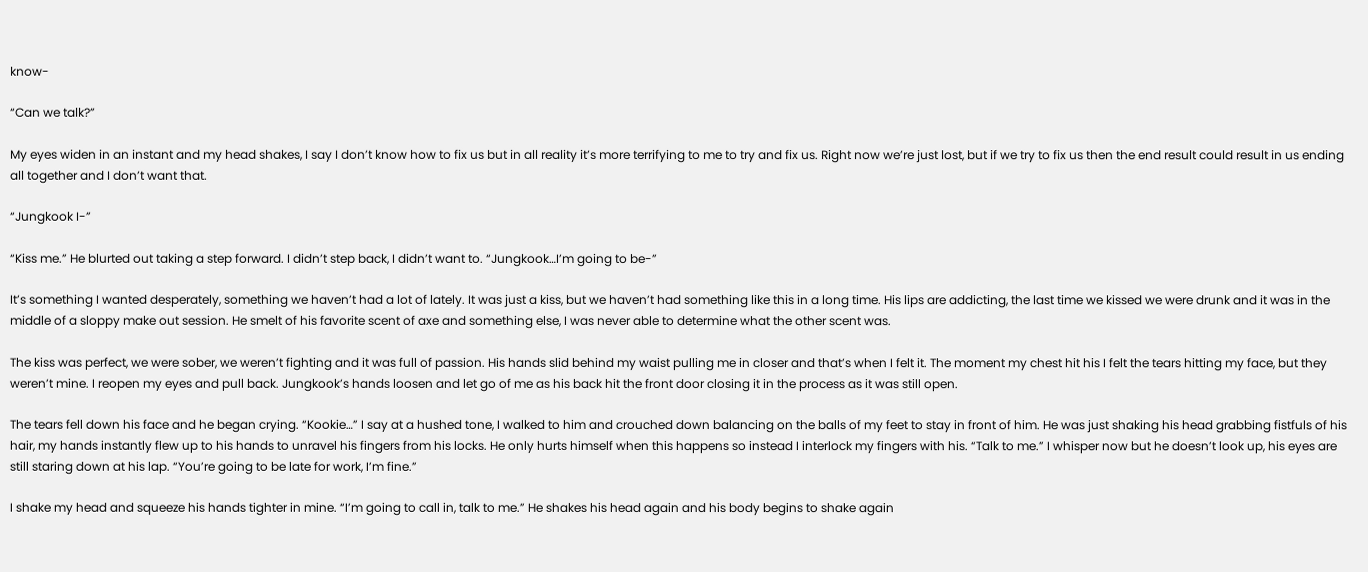know-

“Can we talk?”

My eyes widen in an instant and my head shakes, I say I don’t know how to fix us but in all reality it’s more terrifying to me to try and fix us. Right now we’re just lost, but if we try to fix us then the end result could result in us ending all together and I don’t want that.

“Jungkook I-”

“Kiss me.” He blurted out taking a step forward. I didn’t step back, I didn’t want to. “Jungkook…I’m going to be-”

It’s something I wanted desperately, something we haven’t had a lot of lately. It was just a kiss, but we haven’t had something like this in a long time. His lips are addicting, the last time we kissed we were drunk and it was in the middle of a sloppy make out session. He smelt of his favorite scent of axe and something else, I was never able to determine what the other scent was.

The kiss was perfect, we were sober, we weren’t fighting and it was full of passion. His hands slid behind my waist pulling me in closer and that’s when I felt it. The moment my chest hit his I felt the tears hitting my face, but they weren’t mine. I reopen my eyes and pull back. Jungkook’s hands loosen and let go of me as his back hit the front door closing it in the process as it was still open.

The tears fell down his face and he began crying. “Kookie…” I say at a hushed tone, I walked to him and crouched down balancing on the balls of my feet to stay in front of him. He was just shaking his head grabbing fistfuls of his hair, my hands instantly flew up to his hands to unravel his fingers from his locks. He only hurts himself when this happens so instead I interlock my fingers with his. “Talk to me.” I whisper now but he doesn’t look up, his eyes are still staring down at his lap. “You’re going to be late for work, I’m fine.”

I shake my head and squeeze his hands tighter in mine. “I’m going to call in, talk to me.” He shakes his head again and his body begins to shake again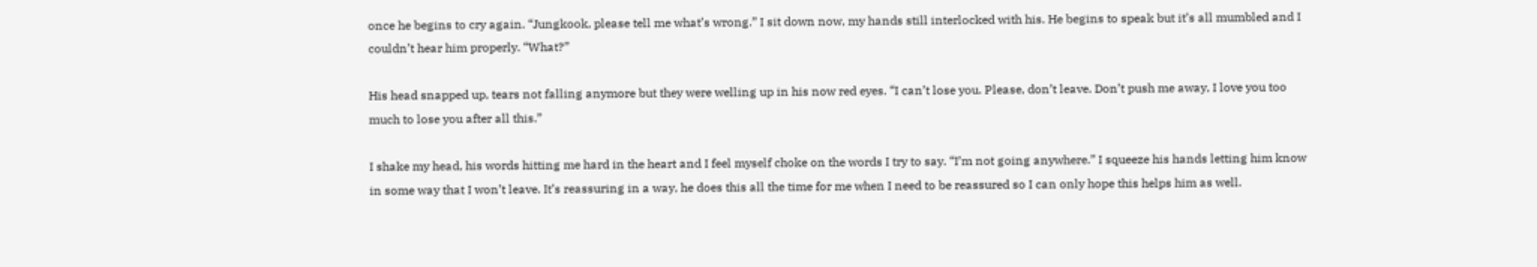once he begins to cry again. “Jungkook, please tell me what’s wrong.” I sit down now, my hands still interlocked with his. He begins to speak but it’s all mumbled and I couldn’t hear him properly. “What?”

His head snapped up, tears not falling anymore but they were welling up in his now red eyes. “I can’t lose you. Please, don’t leave. Don’t push me away, I love you too much to lose you after all this.”

I shake my head, his words hitting me hard in the heart and I feel myself choke on the words I try to say. “I’m not going anywhere.” I squeeze his hands letting him know in some way that I won’t leave. It’s reassuring in a way, he does this all the time for me when I need to be reassured so I can only hope this helps him as well.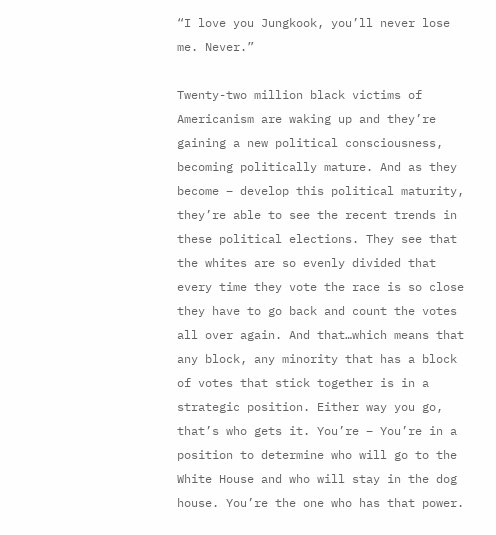“I love you Jungkook, you’ll never lose me. Never.”

Twenty-two million black victims of Americanism are waking up and they’re gaining a new political consciousness, becoming politically mature. And as they become – develop this political maturity, they’re able to see the recent trends in these political elections. They see that the whites are so evenly divided that every time they vote the race is so close they have to go back and count the votes all over again. And that…which means that any block, any minority that has a block of votes that stick together is in a strategic position. Either way you go, that’s who gets it. You’re – You’re in a position to determine who will go to the White House and who will stay in the dog house. You’re the one who has that power.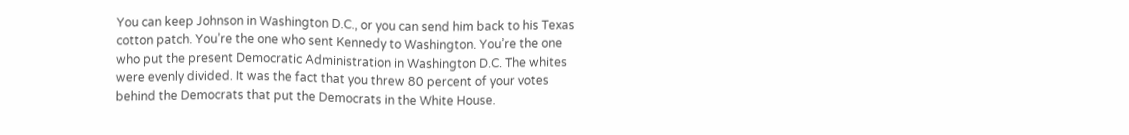You can keep Johnson in Washington D.C., or you can send him back to his Texas cotton patch. You’re the one who sent Kennedy to Washington. You’re the one who put the present Democratic Administration in Washington D.C. The whites were evenly divided. It was the fact that you threw 80 percent of your votes behind the Democrats that put the Democrats in the White House.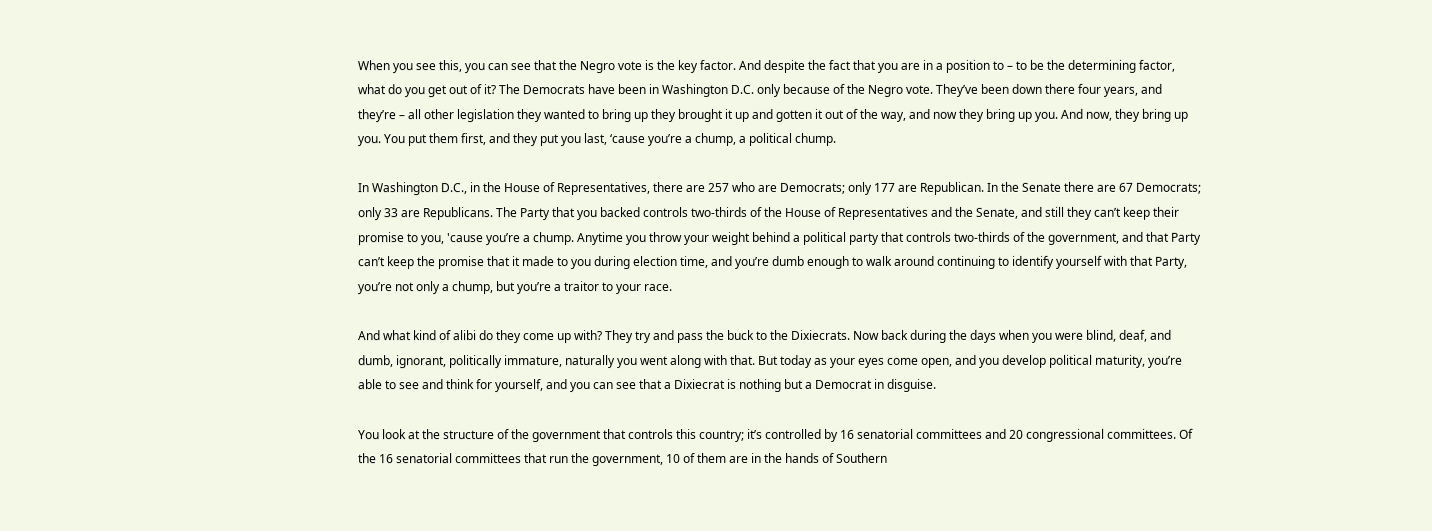When you see this, you can see that the Negro vote is the key factor. And despite the fact that you are in a position to – to be the determining factor, what do you get out of it? The Democrats have been in Washington D.C. only because of the Negro vote. They’ve been down there four years, and they’re – all other legislation they wanted to bring up they brought it up and gotten it out of the way, and now they bring up you. And now, they bring up you. You put them first, and they put you last, ‘cause you’re a chump, a political chump.

In Washington D.C., in the House of Representatives, there are 257 who are Democrats; only 177 are Republican. In the Senate there are 67 Democrats; only 33 are Republicans. The Party that you backed controls two-thirds of the House of Representatives and the Senate, and still they can’t keep their promise to you, 'cause you’re a chump. Anytime you throw your weight behind a political party that controls two-thirds of the government, and that Party can’t keep the promise that it made to you during election time, and you’re dumb enough to walk around continuing to identify yourself with that Party, you’re not only a chump, but you’re a traitor to your race.

And what kind of alibi do they come up with? They try and pass the buck to the Dixiecrats. Now back during the days when you were blind, deaf, and dumb, ignorant, politically immature, naturally you went along with that. But today as your eyes come open, and you develop political maturity, you’re able to see and think for yourself, and you can see that a Dixiecrat is nothing but a Democrat in disguise.

You look at the structure of the government that controls this country; it’s controlled by 16 senatorial committees and 20 congressional committees. Of the 16 senatorial committees that run the government, 10 of them are in the hands of Southern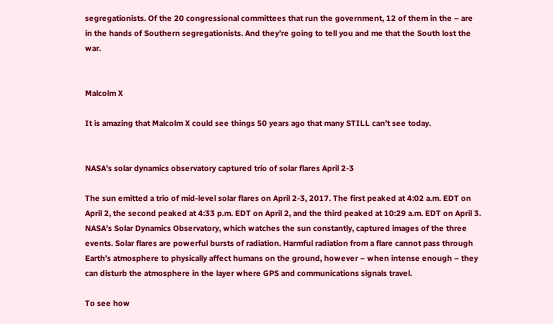segregationists. Of the 20 congressional committees that run the government, 12 of them in the – are in the hands of Southern segregationists. And they’re going to tell you and me that the South lost the war.


Malcolm X

It is amazing that Malcolm X could see things 50 years ago that many STILL can’t see today.


NASA’s solar dynamics observatory captured trio of solar flares April 2-3

The sun emitted a trio of mid-level solar flares on April 2-3, 2017. The first peaked at 4:02 a.m. EDT on April 2, the second peaked at 4:33 p.m. EDT on April 2, and the third peaked at 10:29 a.m. EDT on April 3. NASA’s Solar Dynamics Observatory, which watches the sun constantly, captured images of the three events. Solar flares are powerful bursts of radiation. Harmful radiation from a flare cannot pass through Earth’s atmosphere to physically affect humans on the ground, however – when intense enough – they can disturb the atmosphere in the layer where GPS and communications signals travel.

To see how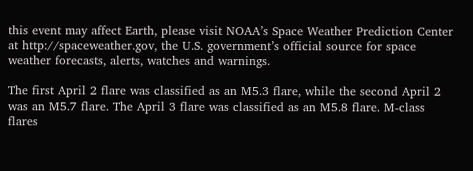this event may affect Earth, please visit NOAA’s Space Weather Prediction Center at http://spaceweather.gov, the U.S. government’s official source for space weather forecasts, alerts, watches and warnings.

The first April 2 flare was classified as an M5.3 flare, while the second April 2 was an M5.7 flare. The April 3 flare was classified as an M5.8 flare. M-class flares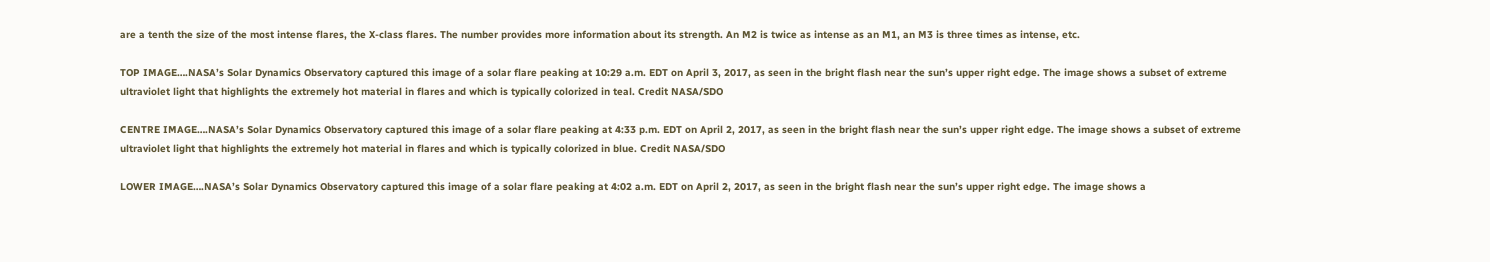are a tenth the size of the most intense flares, the X-class flares. The number provides more information about its strength. An M2 is twice as intense as an M1, an M3 is three times as intense, etc.

TOP IMAGE….NASA’s Solar Dynamics Observatory captured this image of a solar flare peaking at 10:29 a.m. EDT on April 3, 2017, as seen in the bright flash near the sun’s upper right edge. The image shows a subset of extreme ultraviolet light that highlights the extremely hot material in flares and which is typically colorized in teal. Credit NASA/SDO

CENTRE IMAGE….NASA’s Solar Dynamics Observatory captured this image of a solar flare peaking at 4:33 p.m. EDT on April 2, 2017, as seen in the bright flash near the sun’s upper right edge. The image shows a subset of extreme ultraviolet light that highlights the extremely hot material in flares and which is typically colorized in blue. Credit NASA/SDO

LOWER IMAGE….NASA’s Solar Dynamics Observatory captured this image of a solar flare peaking at 4:02 a.m. EDT on April 2, 2017, as seen in the bright flash near the sun’s upper right edge. The image shows a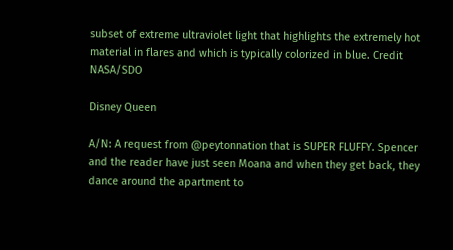subset of extreme ultraviolet light that highlights the extremely hot material in flares and which is typically colorized in blue. Credit NASA/SDO

Disney Queen

A/N: A request from @peytonnation that is SUPER FLUFFY. Spencer and the reader have just seen Moana and when they get back, they dance around the apartment to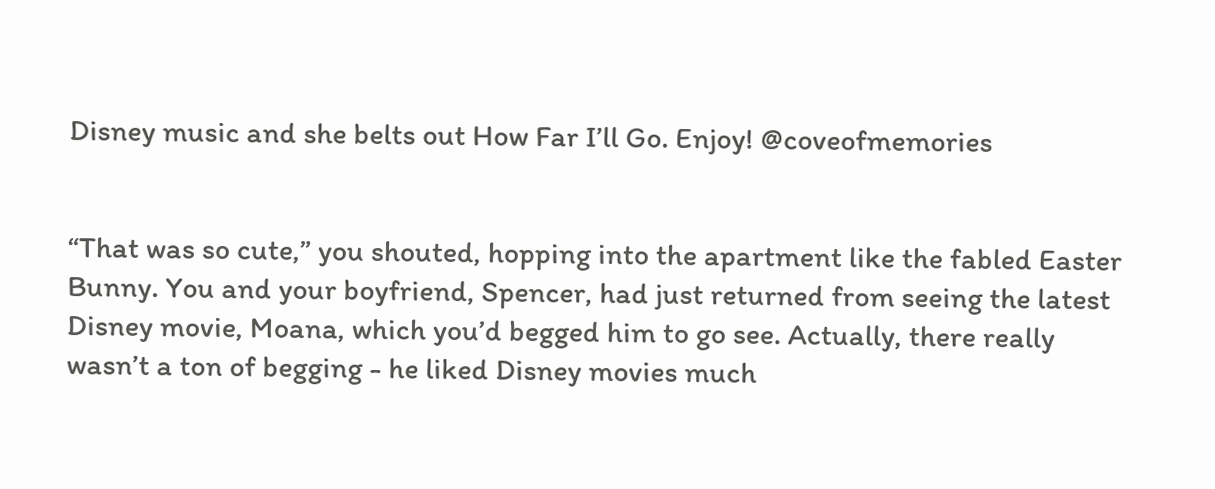Disney music and she belts out How Far I’ll Go. Enjoy! @coveofmemories


“That was so cute,” you shouted, hopping into the apartment like the fabled Easter Bunny. You and your boyfriend, Spencer, had just returned from seeing the latest Disney movie, Moana, which you’d begged him to go see. Actually, there really wasn’t a ton of begging - he liked Disney movies much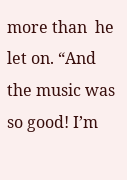more than  he let on. “And the music was so good! I’m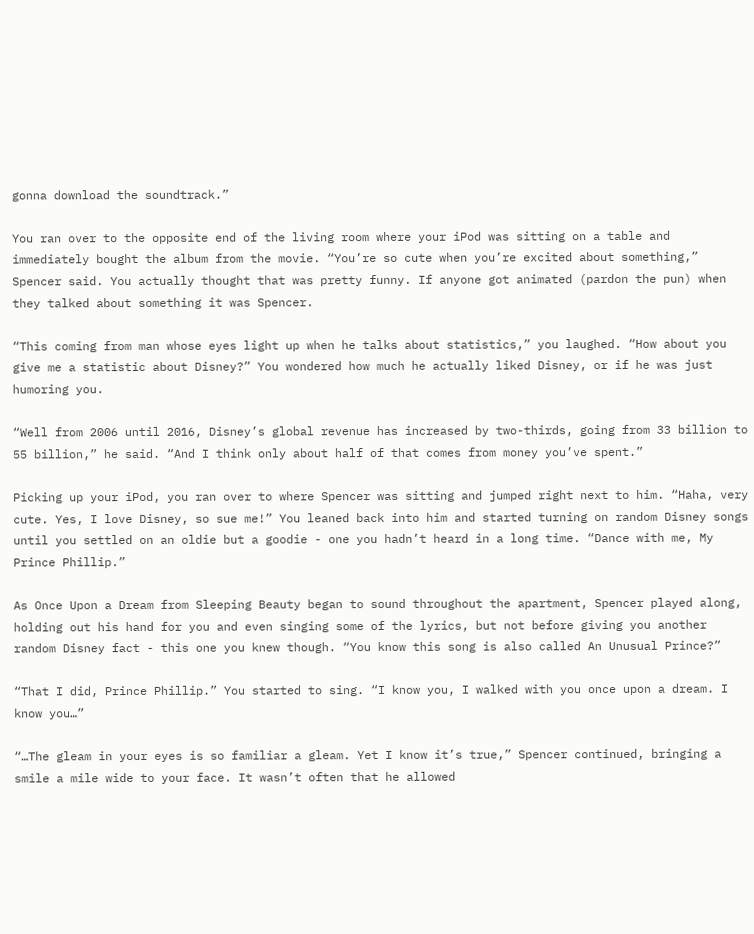gonna download the soundtrack.”

You ran over to the opposite end of the living room where your iPod was sitting on a table and immediately bought the album from the movie. “You’re so cute when you’re excited about something,” Spencer said. You actually thought that was pretty funny. If anyone got animated (pardon the pun) when they talked about something it was Spencer.

“This coming from man whose eyes light up when he talks about statistics,” you laughed. “How about you give me a statistic about Disney?” You wondered how much he actually liked Disney, or if he was just humoring you.

“Well from 2006 until 2016, Disney’s global revenue has increased by two-thirds, going from 33 billion to 55 billion,” he said. “And I think only about half of that comes from money you’ve spent.”

Picking up your iPod, you ran over to where Spencer was sitting and jumped right next to him. “Haha, very cute. Yes, I love Disney, so sue me!” You leaned back into him and started turning on random Disney songs until you settled on an oldie but a goodie - one you hadn’t heard in a long time. “Dance with me, My Prince Phillip.”

As Once Upon a Dream from Sleeping Beauty began to sound throughout the apartment, Spencer played along, holding out his hand for you and even singing some of the lyrics, but not before giving you another random Disney fact - this one you knew though. “You know this song is also called An Unusual Prince?”

“That I did, Prince Phillip.” You started to sing. “I know you, I walked with you once upon a dream. I know you…”

“…The gleam in your eyes is so familiar a gleam. Yet I know it’s true,” Spencer continued, bringing a smile a mile wide to your face. It wasn’t often that he allowed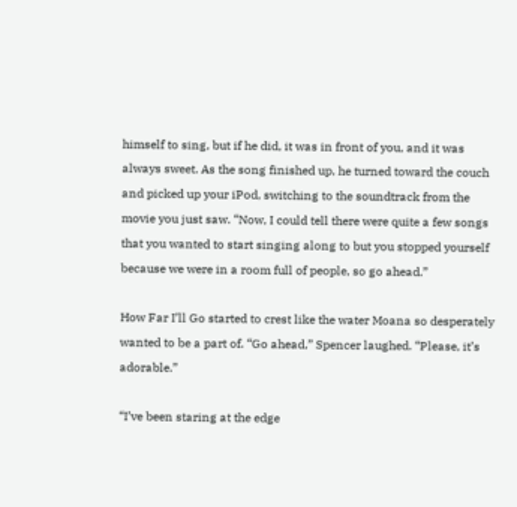himself to sing, but if he did, it was in front of you, and it was always sweet. As the song finished up, he turned toward the couch and picked up your iPod, switching to the soundtrack from the movie you just saw. “Now, I could tell there were quite a few songs that you wanted to start singing along to but you stopped yourself because we were in a room full of people, so go ahead.”

How Far I’ll Go started to crest like the water Moana so desperately wanted to be a part of. “Go ahead,” Spencer laughed. “Please, it’s adorable.”

“I’ve been staring at the edge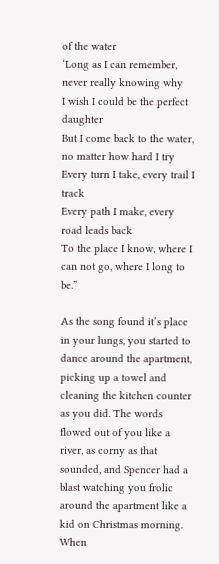of the water
‘Long as I can remember, never really knowing why
I wish I could be the perfect daughter
But I come back to the water, no matter how hard I try
Every turn I take, every trail I track
Every path I make, every road leads back
To the place I know, where I can not go, where I long to be.”

As the song found it’s place in your lungs, you started to dance around the apartment, picking up a towel and cleaning the kitchen counter as you did. The words flowed out of you like a river, as corny as that sounded, and Spencer had a blast watching you frolic around the apartment like a kid on Christmas morning. When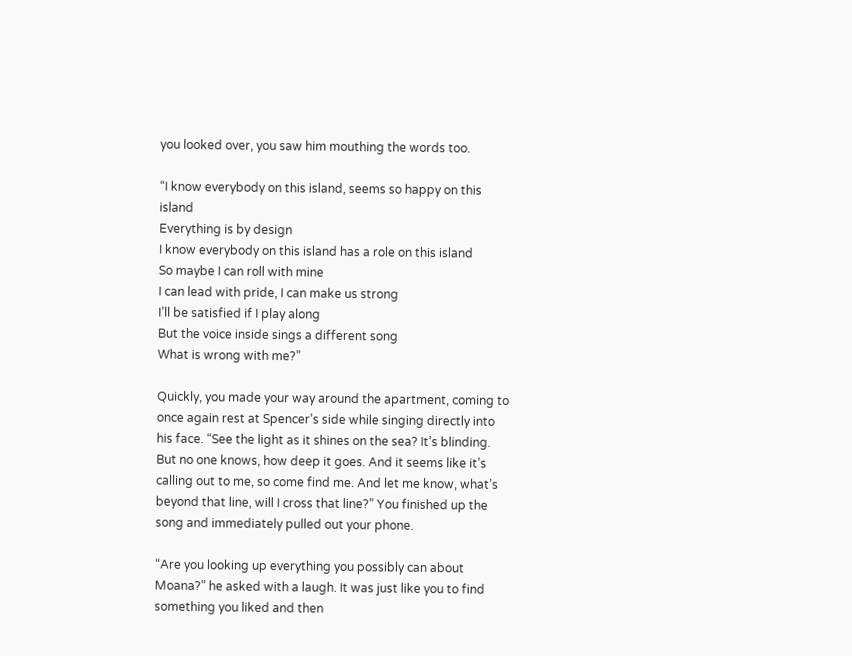you looked over, you saw him mouthing the words too.

“I know everybody on this island, seems so happy on this island
Everything is by design
I know everybody on this island has a role on this island
So maybe I can roll with mine
I can lead with pride, I can make us strong
I’ll be satisfied if I play along
But the voice inside sings a different song
What is wrong with me?”

Quickly, you made your way around the apartment, coming to once again rest at Spencer’s side while singing directly into his face. “See the light as it shines on the sea? It’s blinding. But no one knows, how deep it goes. And it seems like it’s calling out to me, so come find me. And let me know, what’s beyond that line, will I cross that line?” You finished up the song and immediately pulled out your phone.

“Are you looking up everything you possibly can about Moana?” he asked with a laugh. It was just like you to find something you liked and then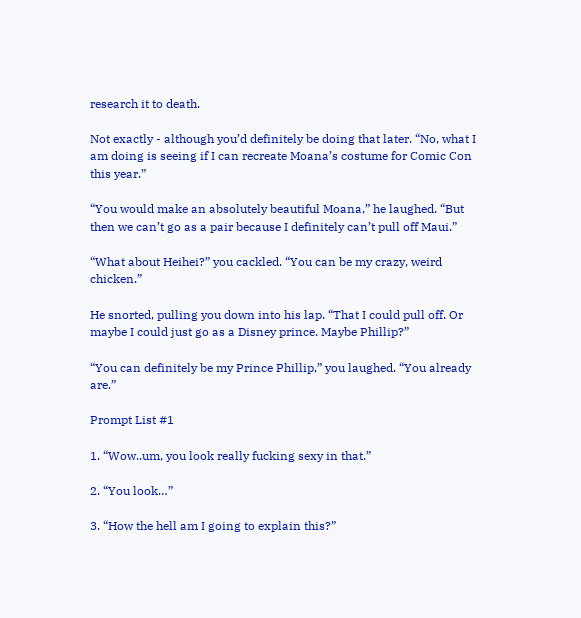research it to death.

Not exactly - although you’d definitely be doing that later. “No, what I am doing is seeing if I can recreate Moana’s costume for Comic Con this year.”

“You would make an absolutely beautiful Moana,” he laughed. “But then we can’t go as a pair because I definitely can’t pull off Maui.”

“What about Heihei?” you cackled. “You can be my crazy, weird chicken.”

He snorted, pulling you down into his lap. “That I could pull off. Or maybe I could just go as a Disney prince. Maybe Phillip?”

“You can definitely be my Prince Phillip,” you laughed. “You already are.”

Prompt List #1

1. “Wow..um, you look really fucking sexy in that.”

2. “You look…”

3. “How the hell am I going to explain this?”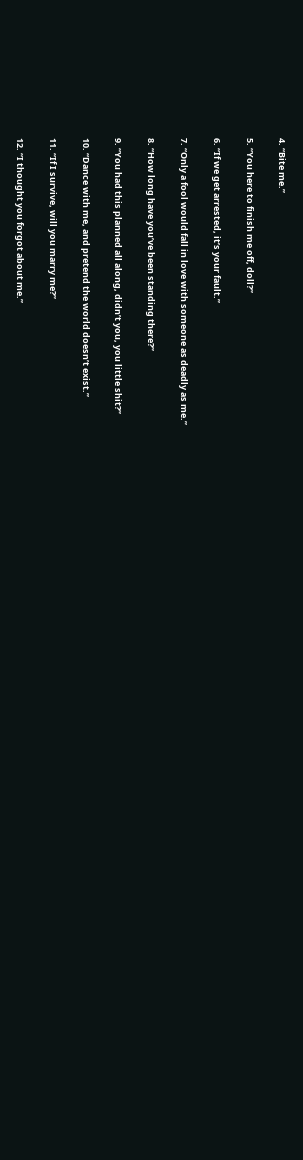4. “Bite me.”

5. “You here to finish me off, doll?”

6. “If we get arrested, it’s your fault.”

7. “Only a fool would fall in love with someone as deadly as me.”

8. “How long have you’ve been standing there?”

9. “You had this planned all along, didn’t you, you little shit?”

10. “Dance with me, and pretend the world doesn’t exist.”

11. “If I survive, will you marry me?”

12. “I thought you forgot about me.”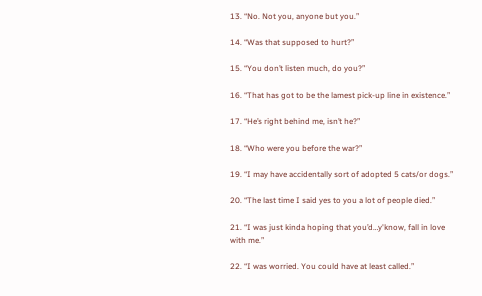13. “No. Not you, anyone but you.”

14. “Was that supposed to hurt?”

15. “You don’t listen much, do you?”

16. “That has got to be the lamest pick-up line in existence.”

17. “He’s right behind me, isn’t he?”

18. “Who were you before the war?”

19. “I may have accidentally sort of adopted 5 cats/or dogs.”

20. “The last time I said yes to you a lot of people died.”

21. “I was just kinda hoping that you’d…y'know, fall in love with me.”

22. “I was worried. You could have at least called.”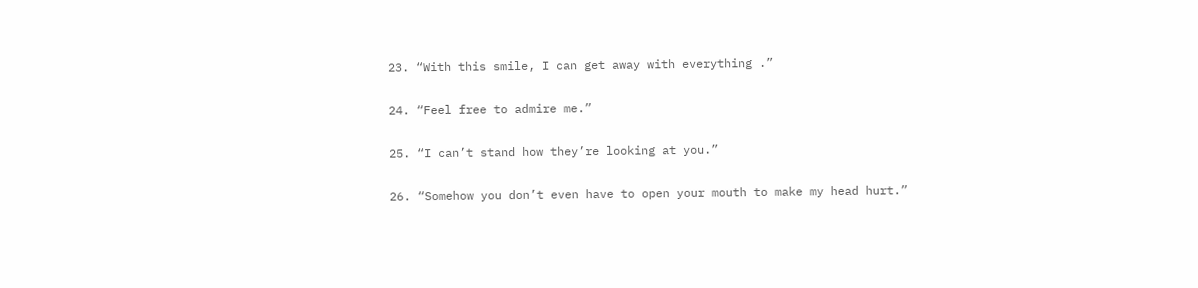23. “With this smile, I can get away with everything .”

24. “Feel free to admire me.”

25. “I can’t stand how they’re looking at you.”

26. “Somehow you don’t even have to open your mouth to make my head hurt.”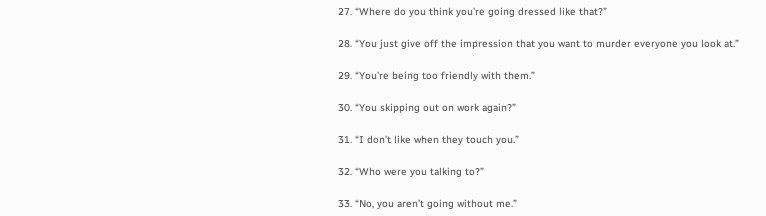27. “Where do you think you’re going dressed like that?”

28. “You just give off the impression that you want to murder everyone you look at.”

29. “You’re being too friendly with them.”

30. “You skipping out on work again?”

31. “I don’t like when they touch you.”

32. “Who were you talking to?”

33. “No, you aren’t going without me.”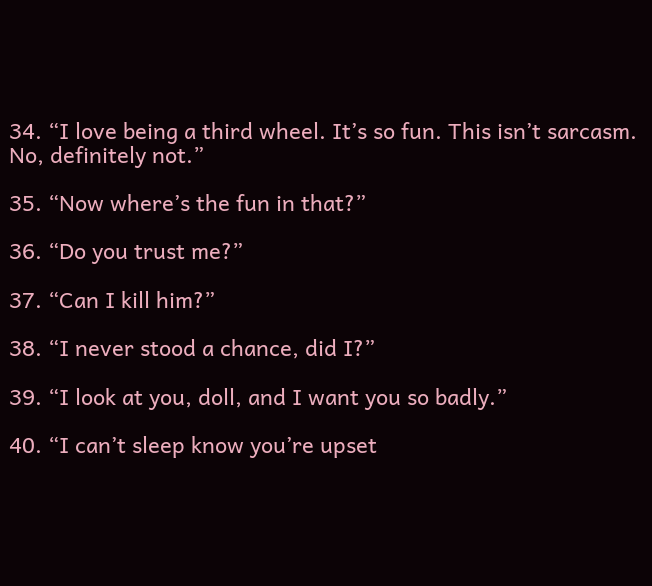34. “I love being a third wheel. It’s so fun. This isn’t sarcasm. No, definitely not.”

35. “Now where’s the fun in that?”

36. “Do you trust me?”

37. “Can I kill him?”

38. “I never stood a chance, did I?”

39. “I look at you, doll, and I want you so badly.”

40. “I can’t sleep know you’re upset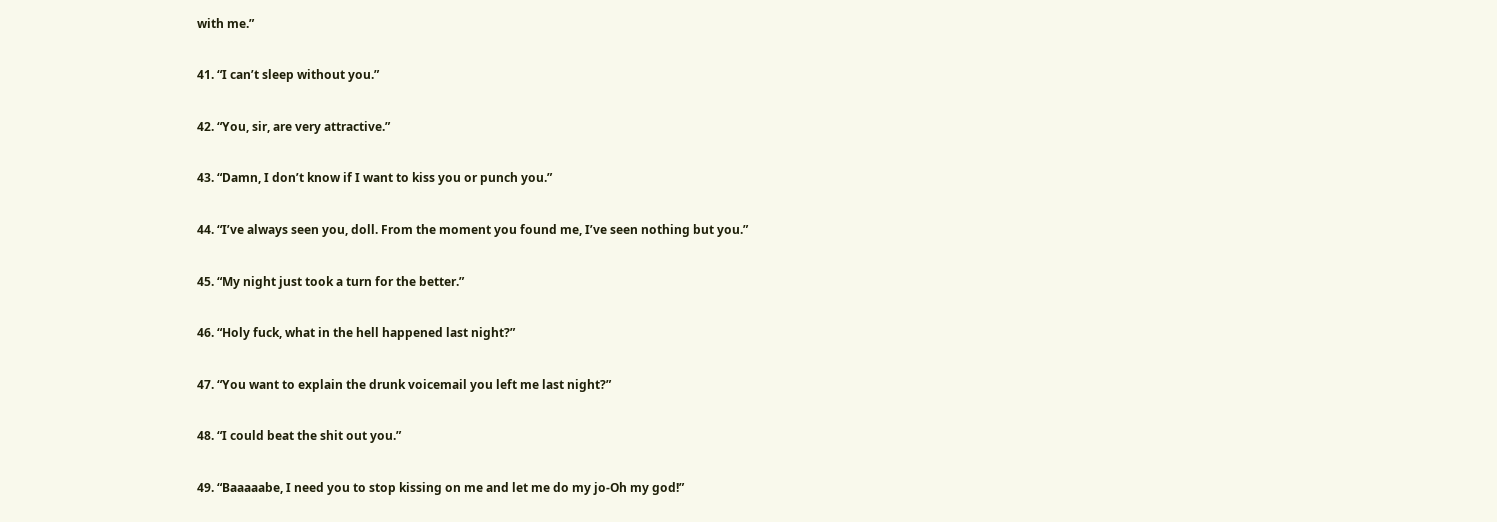with me.”

41. “I can’t sleep without you.”

42. “You, sir, are very attractive.”

43. “Damn, I don’t know if I want to kiss you or punch you.”

44. “I’ve always seen you, doll. From the moment you found me, I’ve seen nothing but you.”

45. “My night just took a turn for the better.”

46. “Holy fuck, what in the hell happened last night?”

47. “You want to explain the drunk voicemail you left me last night?”

48. “I could beat the shit out you.”

49. “Baaaaabe, I need you to stop kissing on me and let me do my jo-Oh my god!”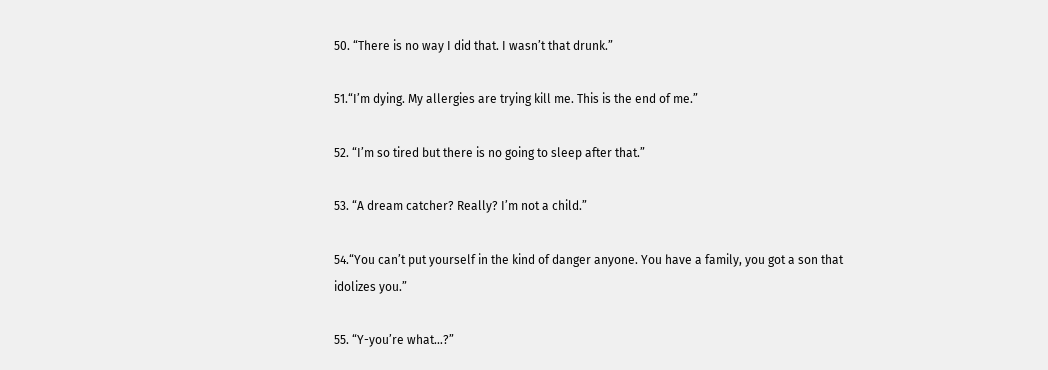50. “There is no way I did that. I wasn’t that drunk.”

51.“I’m dying. My allergies are trying kill me. This is the end of me.”

52. “I’m so tired but there is no going to sleep after that.”

53. “A dream catcher? Really? I’m not a child.”

54.“You can’t put yourself in the kind of danger anyone. You have a family, you got a son that idolizes you.”

55. “Y-you’re what…?”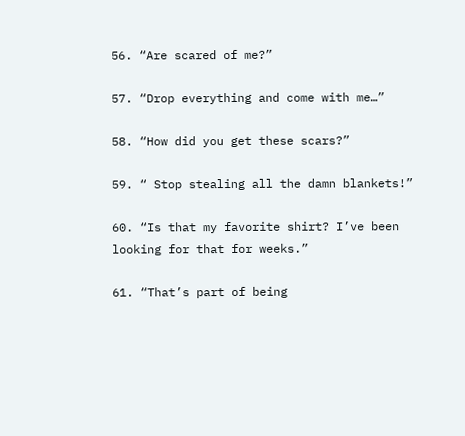56. “Are scared of me?”

57. “Drop everything and come with me…”

58. “How did you get these scars?”

59. “ Stop stealing all the damn blankets!”

60. “Is that my favorite shirt? I’ve been looking for that for weeks.”

61. “That’s part of being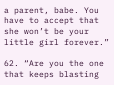a parent, babe. You have to accept that she won’t be your little girl forever.”

62. “Are you the one that keeps blasting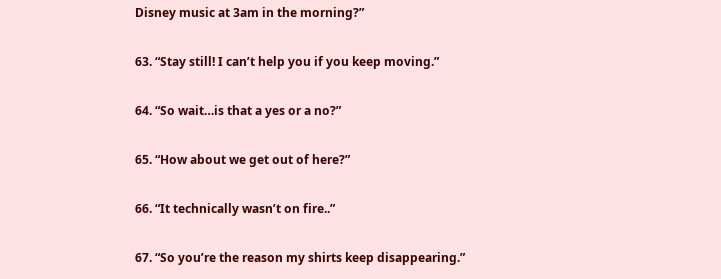Disney music at 3am in the morning?”

63. “Stay still! I can’t help you if you keep moving.”

64. “So wait…is that a yes or a no?”

65. “How about we get out of here?”

66. “It technically wasn’t on fire..”

67. “So you’re the reason my shirts keep disappearing.”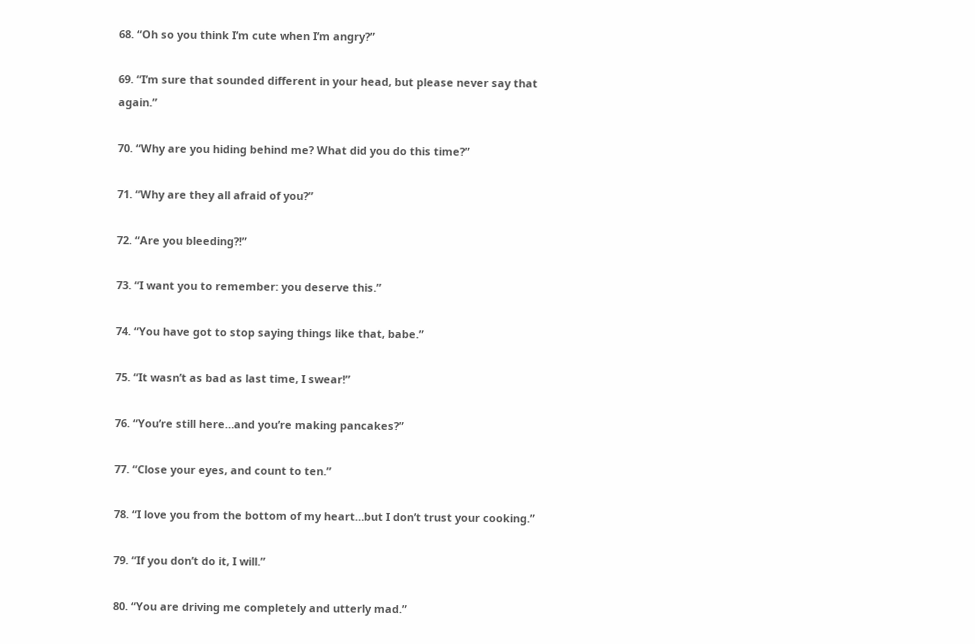68. “Oh so you think I’m cute when I’m angry?”

69. “I’m sure that sounded different in your head, but please never say that again.”

70. “Why are you hiding behind me? What did you do this time?”

71. “Why are they all afraid of you?”

72. “Are you bleeding?!”

73. “I want you to remember: you deserve this.”

74. “You have got to stop saying things like that, babe.”

75. “It wasn’t as bad as last time, I swear!”

76. “You’re still here…and you’re making pancakes?”

77. “Close your eyes, and count to ten.”

78. “I love you from the bottom of my heart…but I don’t trust your cooking.”

79. “If you don’t do it, I will.”

80. “You are driving me completely and utterly mad.”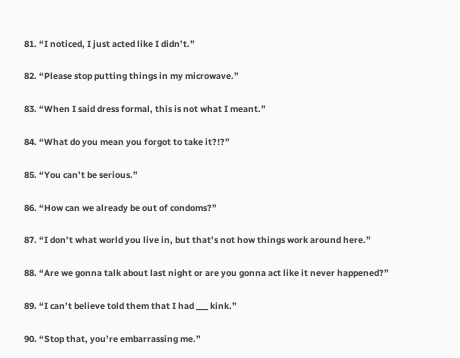81. “I noticed, I just acted like I didn’t.”

82. “Please stop putting things in my microwave.”

83. “When I said dress formal, this is not what I meant.”

84. “What do you mean you forgot to take it?!?”

85. “You can’t be serious.”

86. “How can we already be out of condoms?”

87. “I don’t what world you live in, but that’s not how things work around here.”

88. “Are we gonna talk about last night or are you gonna act like it never happened?”

89. “I can’t believe told them that I had ___ kink.”

90. “Stop that, you’re embarrassing me.”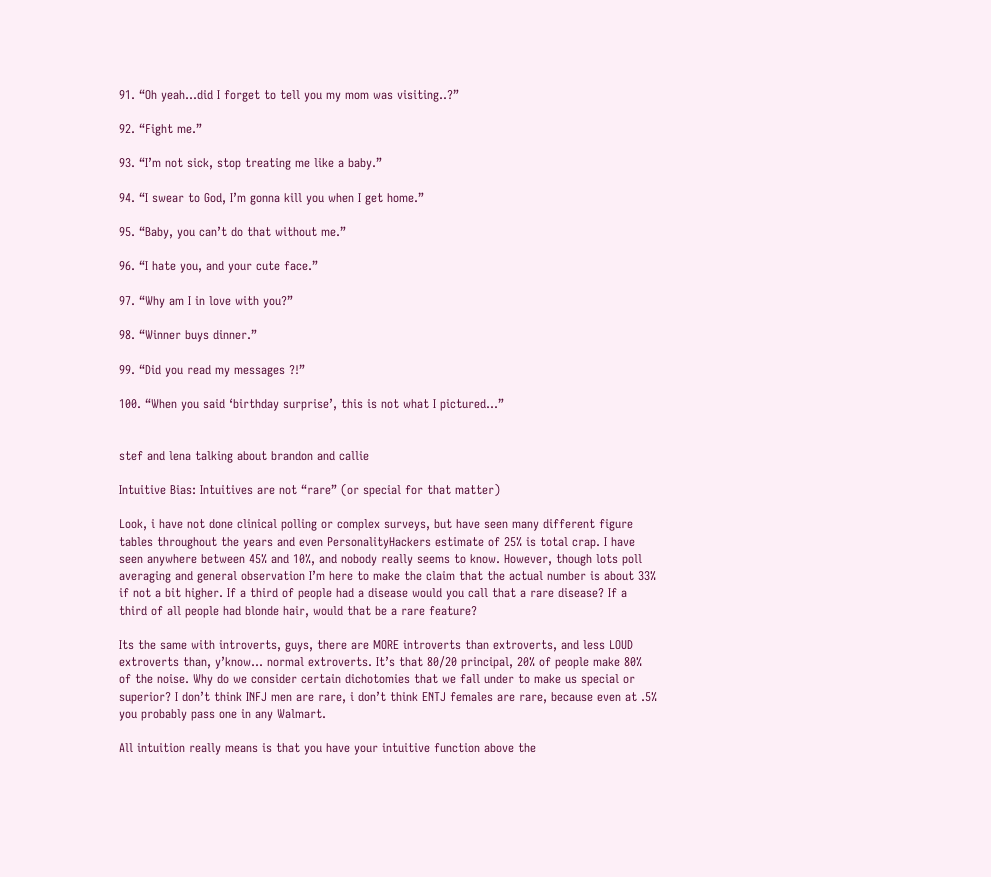91. “Oh yeah…did I forget to tell you my mom was visiting..?”

92. “Fight me.”

93. “I’m not sick, stop treating me like a baby.”

94. “I swear to God, I’m gonna kill you when I get home.”

95. “Baby, you can’t do that without me.”

96. “I hate you, and your cute face.”

97. “Why am I in love with you?”

98. “Winner buys dinner.”

99. “Did you read my messages ?!”

100. “When you said ‘birthday surprise’, this is not what I pictured…”


stef and lena talking about brandon and callie

Intuitive Bias: Intuitives are not “rare” (or special for that matter)

Look, i have not done clinical polling or complex surveys, but have seen many different figure tables throughout the years and even PersonalityHackers estimate of 25% is total crap. I have seen anywhere between 45% and 10%, and nobody really seems to know. However, though lots poll averaging and general observation I’m here to make the claim that the actual number is about 33% if not a bit higher. If a third of people had a disease would you call that a rare disease? If a third of all people had blonde hair, would that be a rare feature?

Its the same with introverts, guys, there are MORE introverts than extroverts, and less LOUD extroverts than, y’know… normal extroverts. It’s that 80/20 principal, 20% of people make 80% of the noise. Why do we consider certain dichotomies that we fall under to make us special or superior? I don’t think INFJ men are rare, i don’t think ENTJ females are rare, because even at .5% you probably pass one in any Walmart.

All intuition really means is that you have your intuitive function above the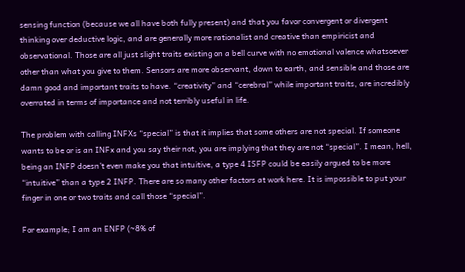sensing function (because we all have both fully present) and that you favor convergent or divergent thinking over deductive logic, and are generally more rationalist and creative than empiricist and observational. Those are all just slight traits existing on a bell curve with no emotional valence whatsoever other than what you give to them. Sensors are more observant, down to earth, and sensible and those are damn good and important traits to have. “creativity” and “cerebral” while important traits, are incredibly overrated in terms of importance and not terribly useful in life.

The problem with calling INFXs “special” is that it implies that some others are not special. If someone wants to be or is an INFx and you say their not, you are implying that they are not “special”. I mean, hell, being an INFP doesn’t even make you that intuitive, a type 4 ISFP could be easily argued to be more “intuitive” than a type 2 INFP. There are so many other factors at work here. It is impossible to put your finger in one or two traits and call those “special”.

For example; I am an ENFP (~8% of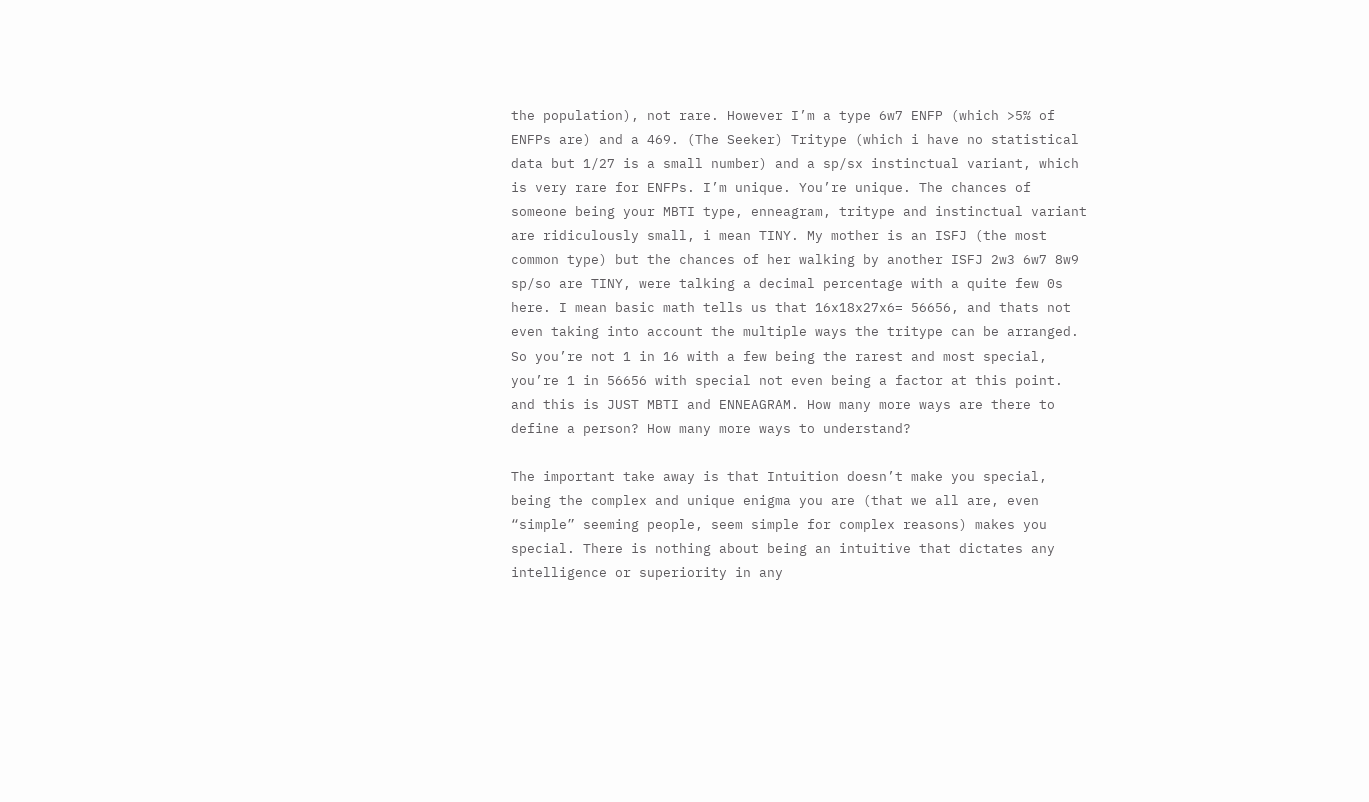the population), not rare. However I’m a type 6w7 ENFP (which >5% of ENFPs are) and a 469. (The Seeker) Tritype (which i have no statistical data but 1/27 is a small number) and a sp/sx instinctual variant, which is very rare for ENFPs. I’m unique. You’re unique. The chances of someone being your MBTI type, enneagram, tritype and instinctual variant are ridiculously small, i mean TINY. My mother is an ISFJ (the most common type) but the chances of her walking by another ISFJ 2w3 6w7 8w9 sp/so are TINY, were talking a decimal percentage with a quite few 0s here. I mean basic math tells us that 16x18x27x6= 56656, and thats not even taking into account the multiple ways the tritype can be arranged. So you’re not 1 in 16 with a few being the rarest and most special, you’re 1 in 56656 with special not even being a factor at this point. and this is JUST MBTI and ENNEAGRAM. How many more ways are there to define a person? How many more ways to understand?

The important take away is that Intuition doesn’t make you special, being the complex and unique enigma you are (that we all are, even “simple” seeming people, seem simple for complex reasons) makes you special. There is nothing about being an intuitive that dictates any intelligence or superiority in any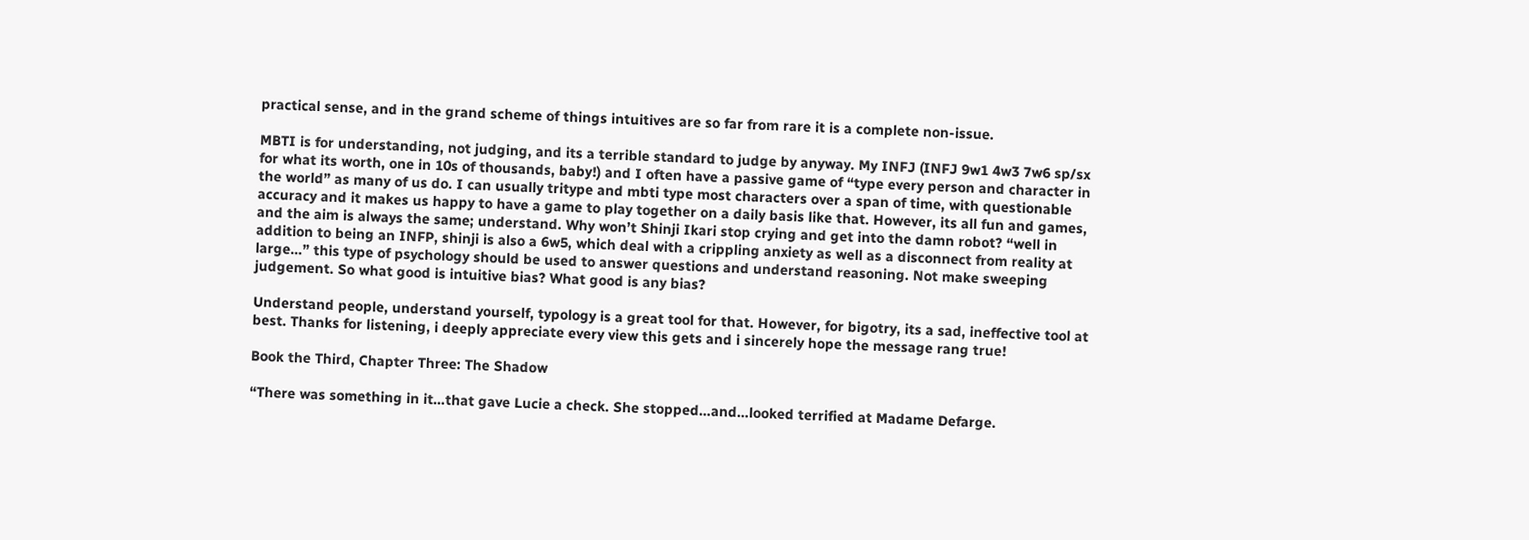practical sense, and in the grand scheme of things intuitives are so far from rare it is a complete non-issue.

MBTI is for understanding, not judging, and its a terrible standard to judge by anyway. My INFJ (INFJ 9w1 4w3 7w6 sp/sx for what its worth, one in 10s of thousands, baby!) and I often have a passive game of “type every person and character in the world” as many of us do. I can usually tritype and mbti type most characters over a span of time, with questionable accuracy and it makes us happy to have a game to play together on a daily basis like that. However, its all fun and games, and the aim is always the same; understand. Why won’t Shinji Ikari stop crying and get into the damn robot? “well in addition to being an INFP, shinji is also a 6w5, which deal with a crippling anxiety as well as a disconnect from reality at large…” this type of psychology should be used to answer questions and understand reasoning. Not make sweeping judgement. So what good is intuitive bias? What good is any bias?

Understand people, understand yourself, typology is a great tool for that. However, for bigotry, its a sad, ineffective tool at best. Thanks for listening, i deeply appreciate every view this gets and i sincerely hope the message rang true!

Book the Third, Chapter Three: The Shadow

“There was something in it…that gave Lucie a check. She stopped…and…looked terrified at Madame Defarge.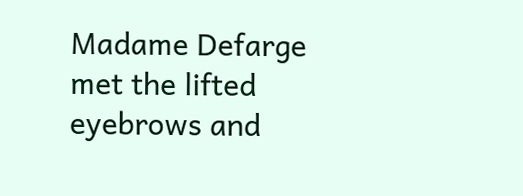Madame Defarge met the lifted eyebrows and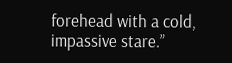forehead with a cold, impassive stare.”